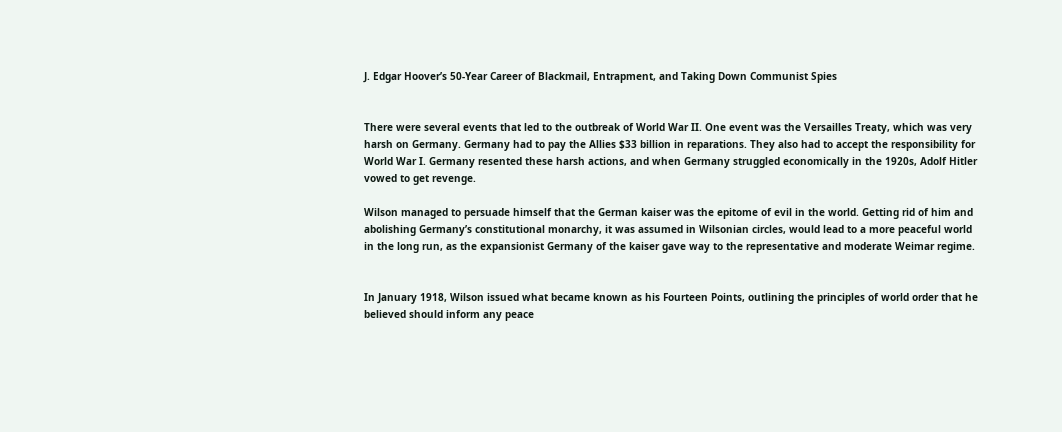J. Edgar Hoover’s 50-Year Career of Blackmail, Entrapment, and Taking Down Communist Spies


There were several events that led to the outbreak of World War II. One event was the Versailles Treaty, which was very harsh on Germany. Germany had to pay the Allies $33 billion in reparations. They also had to accept the responsibility for World War I. Germany resented these harsh actions, and when Germany struggled economically in the 1920s, Adolf Hitler vowed to get revenge.

Wilson managed to persuade himself that the German kaiser was the epitome of evil in the world. Getting rid of him and abolishing Germany’s constitutional monarchy, it was assumed in Wilsonian circles, would lead to a more peaceful world in the long run, as the expansionist Germany of the kaiser gave way to the representative and moderate Weimar regime.


In January 1918, Wilson issued what became known as his Fourteen Points, outlining the principles of world order that he believed should inform any peace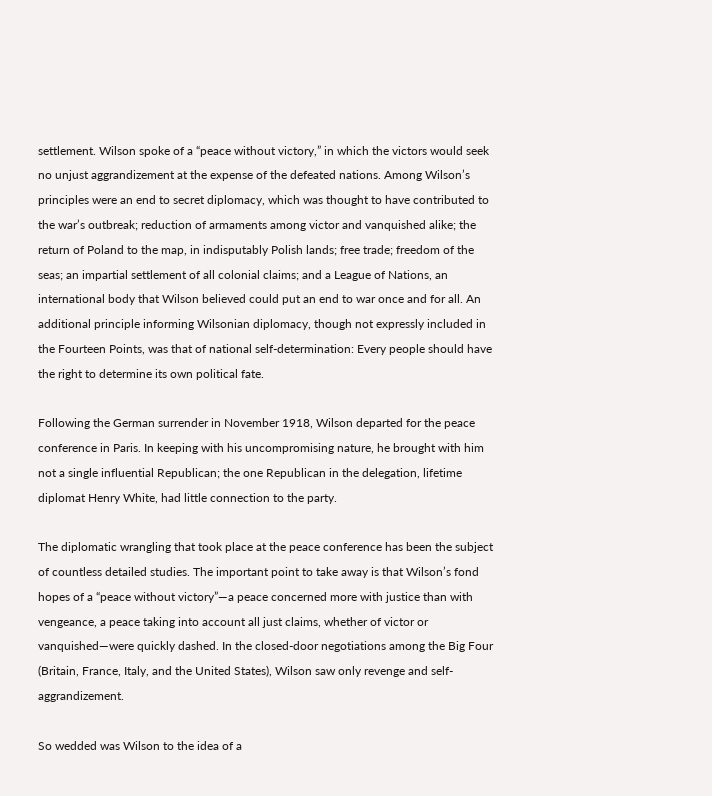settlement. Wilson spoke of a “peace without victory,” in which the victors would seek no unjust aggrandizement at the expense of the defeated nations. Among Wilson’s principles were an end to secret diplomacy, which was thought to have contributed to the war’s outbreak; reduction of armaments among victor and vanquished alike; the return of Poland to the map, in indisputably Polish lands; free trade; freedom of the seas; an impartial settlement of all colonial claims; and a League of Nations, an international body that Wilson believed could put an end to war once and for all. An additional principle informing Wilsonian diplomacy, though not expressly included in the Fourteen Points, was that of national self-determination: Every people should have the right to determine its own political fate.

Following the German surrender in November 1918, Wilson departed for the peace conference in Paris. In keeping with his uncompromising nature, he brought with him not a single influential Republican; the one Republican in the delegation, lifetime diplomat Henry White, had little connection to the party.

The diplomatic wrangling that took place at the peace conference has been the subject of countless detailed studies. The important point to take away is that Wilson’s fond hopes of a “peace without victory”—a peace concerned more with justice than with vengeance, a peace taking into account all just claims, whether of victor or vanquished—were quickly dashed. In the closed-door negotiations among the Big Four (Britain, France, Italy, and the United States), Wilson saw only revenge and self-aggrandizement.

So wedded was Wilson to the idea of a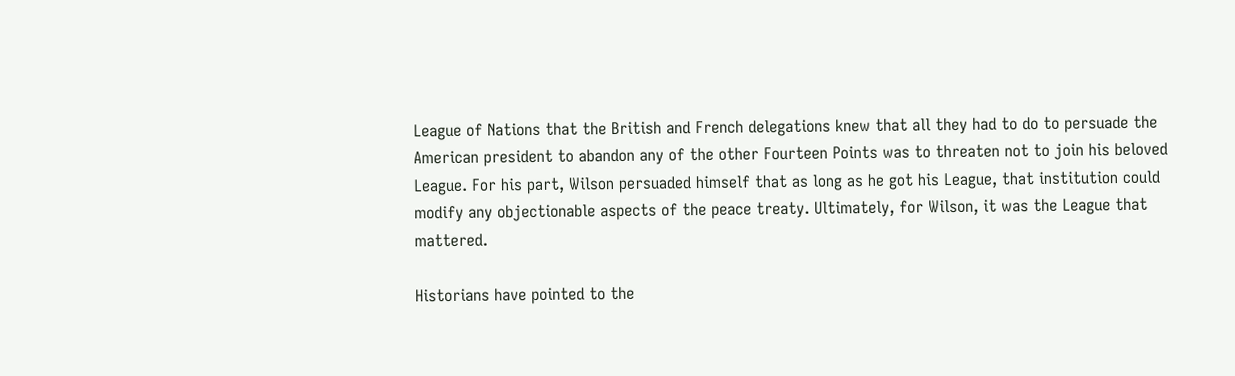League of Nations that the British and French delegations knew that all they had to do to persuade the American president to abandon any of the other Fourteen Points was to threaten not to join his beloved League. For his part, Wilson persuaded himself that as long as he got his League, that institution could modify any objectionable aspects of the peace treaty. Ultimately, for Wilson, it was the League that mattered.

Historians have pointed to the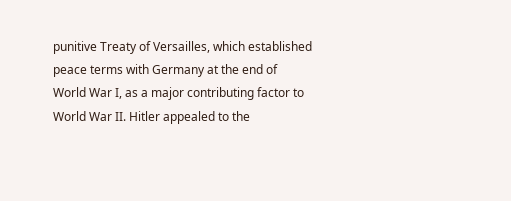punitive Treaty of Versailles, which established peace terms with Germany at the end of World War I, as a major contributing factor to World War II. Hitler appealed to the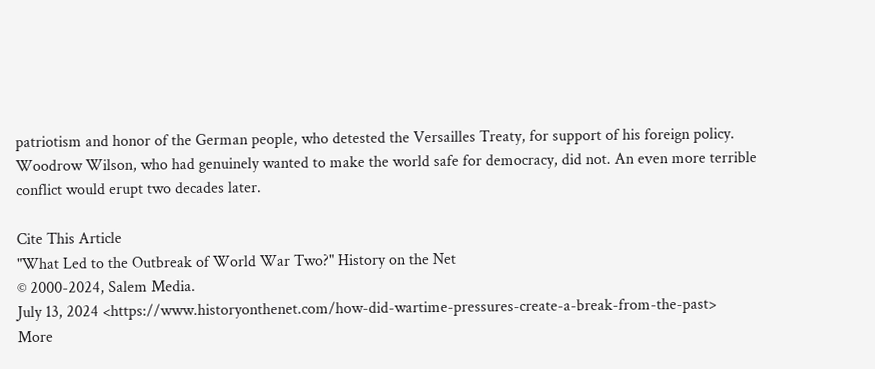patriotism and honor of the German people, who detested the Versailles Treaty, for support of his foreign policy. Woodrow Wilson, who had genuinely wanted to make the world safe for democracy, did not. An even more terrible conflict would erupt two decades later.

Cite This Article
"What Led to the Outbreak of World War Two?" History on the Net
© 2000-2024, Salem Media.
July 13, 2024 <https://www.historyonthenet.com/how-did-wartime-pressures-create-a-break-from-the-past>
More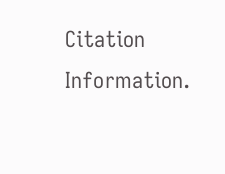Citation Information.